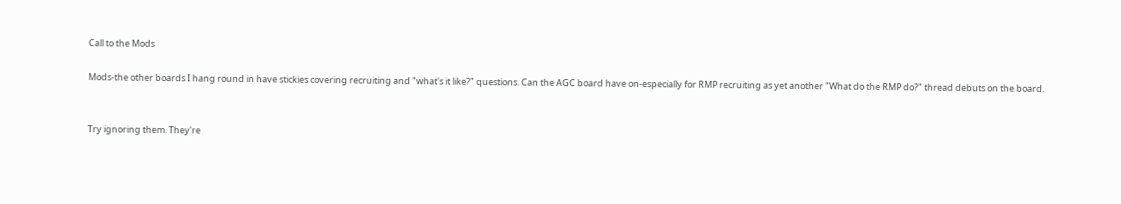Call to the Mods

Mods-the other boards I hang round in have stickies covering recruiting and "what's it like?" questions. Can the AGC board have on-especially for RMP recruiting as yet another "What do the RMP do?" thread debuts on the board.


Try ignoring them. They're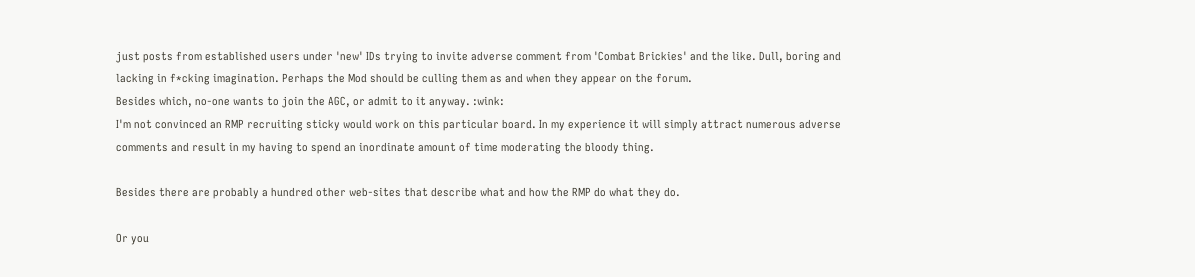just posts from established users under 'new' IDs trying to invite adverse comment from 'Combat Brickies' and the like. Dull, boring and lacking in f*cking imagination. Perhaps the Mod should be culling them as and when they appear on the forum.
Besides which, no-one wants to join the AGC, or admit to it anyway. :wink:
I'm not convinced an RMP recruiting sticky would work on this particular board. In my experience it will simply attract numerous adverse comments and result in my having to spend an inordinate amount of time moderating the bloody thing.

Besides there are probably a hundred other web-sites that describe what and how the RMP do what they do.

Or you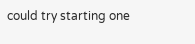could try starting one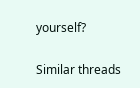yourself?

Similar threads